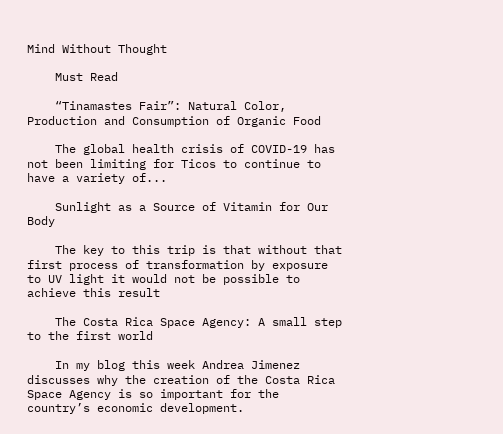Mind Without Thought

    Must Read

    “Tinamastes Fair”: Natural Color, Production and Consumption of Organic Food

    The global health crisis of COVID-19 has not been limiting for Ticos to continue to have a variety of...

    Sunlight as a Source of Vitamin for Our Body

    The key to this trip is that without that first process of transformation by exposure to UV light it would not be possible to achieve this result

    The Costa Rica Space Agency: A small step to the first world

    In my blog this week Andrea Jimenez discusses why the creation of the Costa Rica Space Agency is so important for the country’s economic development.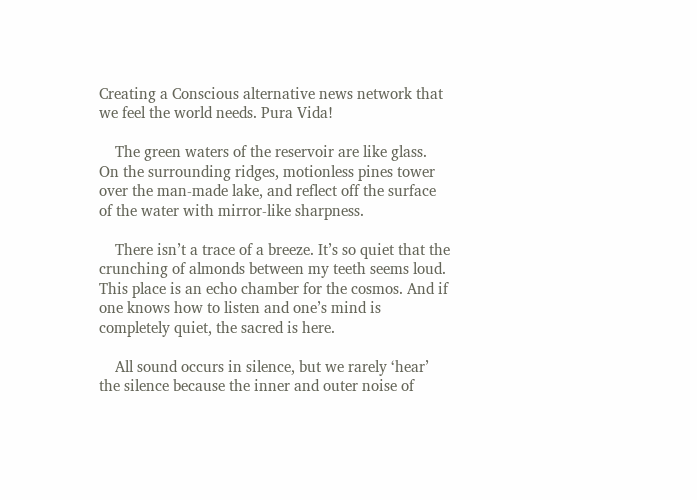Creating a Conscious alternative news network that we feel the world needs. Pura Vida!

    The green waters of the reservoir are like glass. On the surrounding ridges, motionless pines tower over the man-made lake, and reflect off the surface of the water with mirror-like sharpness.

    There isn’t a trace of a breeze. It’s so quiet that the crunching of almonds between my teeth seems loud. This place is an echo chamber for the cosmos. And if one knows how to listen and one’s mind is completely quiet, the sacred is here.

    All sound occurs in silence, but we rarely ‘hear’ the silence because the inner and outer noise of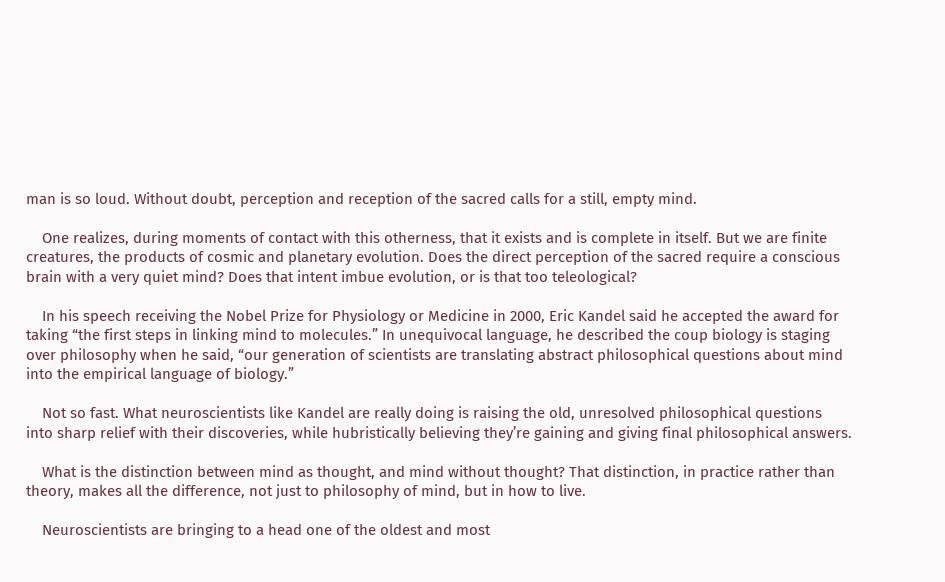man is so loud. Without doubt, perception and reception of the sacred calls for a still, empty mind.

    One realizes, during moments of contact with this otherness, that it exists and is complete in itself. But we are finite creatures, the products of cosmic and planetary evolution. Does the direct perception of the sacred require a conscious brain with a very quiet mind? Does that intent imbue evolution, or is that too teleological?

    In his speech receiving the Nobel Prize for Physiology or Medicine in 2000, Eric Kandel said he accepted the award for taking “the first steps in linking mind to molecules.” In unequivocal language, he described the coup biology is staging over philosophy when he said, “our generation of scientists are translating abstract philosophical questions about mind into the empirical language of biology.”

    Not so fast. What neuroscientists like Kandel are really doing is raising the old, unresolved philosophical questions into sharp relief with their discoveries, while hubristically believing they’re gaining and giving final philosophical answers.

    What is the distinction between mind as thought, and mind without thought? That distinction, in practice rather than theory, makes all the difference, not just to philosophy of mind, but in how to live.

    Neuroscientists are bringing to a head one of the oldest and most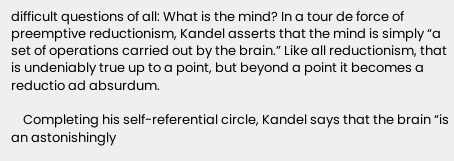difficult questions of all: What is the mind? In a tour de force of preemptive reductionism, Kandel asserts that the mind is simply “a set of operations carried out by the brain.” Like all reductionism, that is undeniably true up to a point, but beyond a point it becomes a reductio ad absurdum.

    Completing his self-referential circle, Kandel says that the brain “is an astonishingly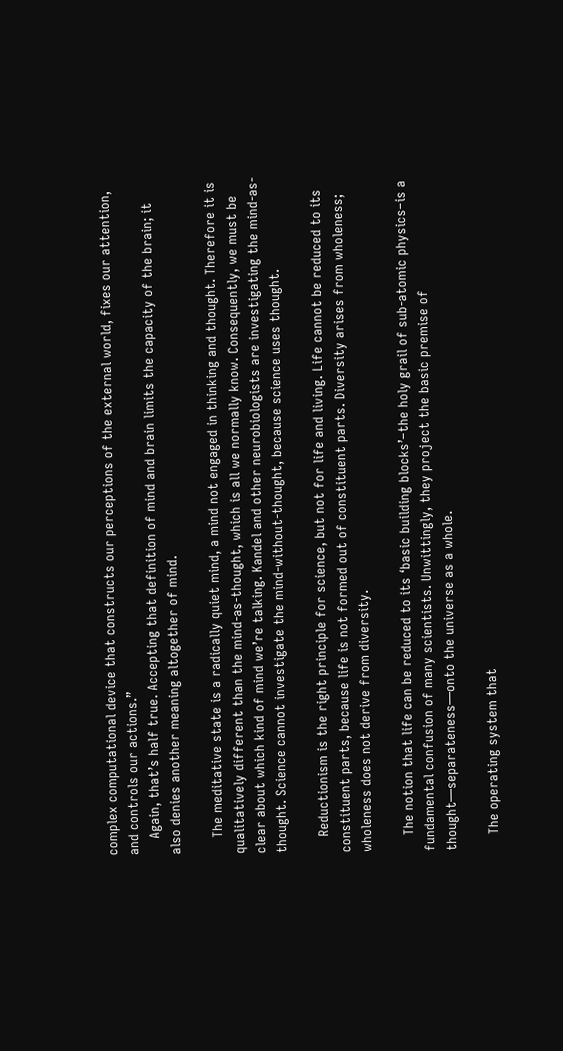complex computational device that constructs our perceptions of the external world, fixes our attention, and controls our actions.”
    Again, that’s half true. Accepting that definition of mind and brain limits the capacity of the brain; it also denies another meaning altogether of mind.

    The meditative state is a radically quiet mind, a mind not engaged in thinking and thought. Therefore it is qualitatively different than the mind-as-thought, which is all we normally know. Consequently, we must be clear about which kind of mind we’re talking. Kandel and other neurobiologists are investigating the mind-as-thought. Science cannot investigate the mind-without-thought, because science uses thought.

    Reductionism is the right principle for science, but not for life and living. Life cannot be reduced to its constituent parts, because life is not formed out of constituent parts. Diversity arises from wholeness; wholeness does not derive from diversity.

    The notion that life can be reduced to its ‘basic building blocks’–the holy grail of sub-atomic physics–is a fundamental confusion of many scientists. Unwittingly, they project the basic premise of thought—separateness—onto the universe as a whole.

    The operating system that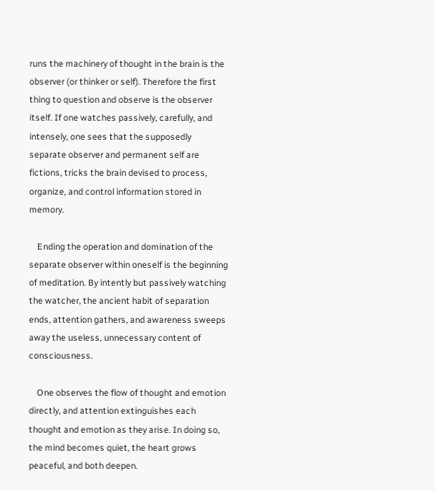runs the machinery of thought in the brain is the observer (or thinker or self). Therefore the first thing to question and observe is the observer itself. If one watches passively, carefully, and intensely, one sees that the supposedly separate observer and permanent self are fictions, tricks the brain devised to process, organize, and control information stored in memory.

    Ending the operation and domination of the separate observer within oneself is the beginning of meditation. By intently but passively watching the watcher, the ancient habit of separation ends, attention gathers, and awareness sweeps away the useless, unnecessary content of consciousness.

    One observes the flow of thought and emotion directly, and attention extinguishes each thought and emotion as they arise. In doing so, the mind becomes quiet, the heart grows peaceful, and both deepen.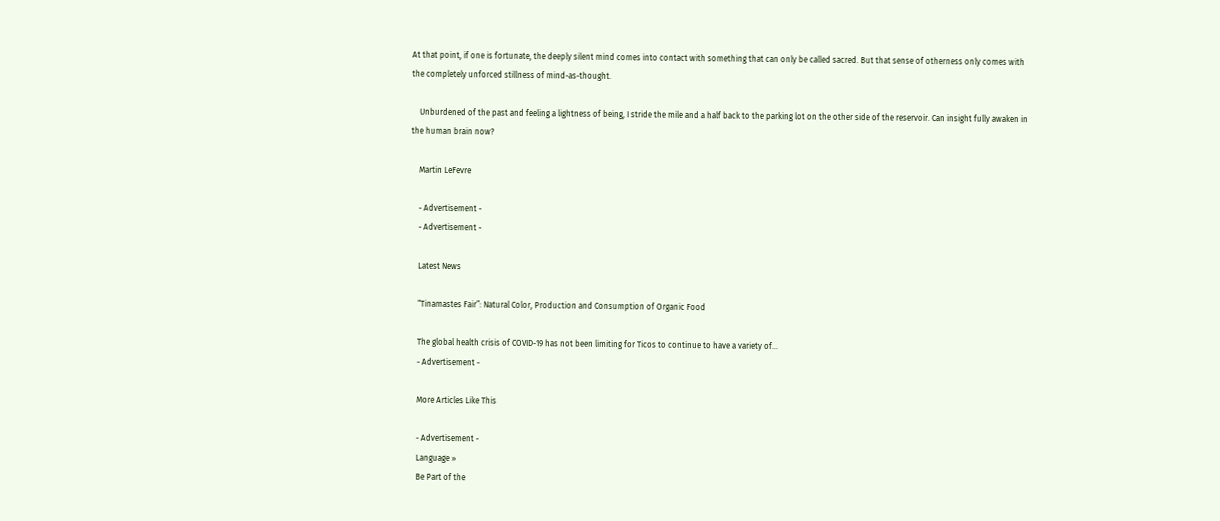At that point, if one is fortunate, the deeply silent mind comes into contact with something that can only be called sacred. But that sense of otherness only comes with the completely unforced stillness of mind-as-thought.

    Unburdened of the past and feeling a lightness of being, I stride the mile and a half back to the parking lot on the other side of the reservoir. Can insight fully awaken in the human brain now?

    Martin LeFevre

    - Advertisement -
    - Advertisement -

    Latest News

    “Tinamastes Fair”: Natural Color, Production and Consumption of Organic Food

    The global health crisis of COVID-19 has not been limiting for Ticos to continue to have a variety of...
    - Advertisement -

    More Articles Like This

    - Advertisement -
    Language »
    Be Part of the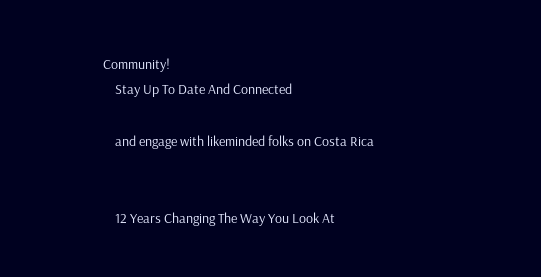Community!
    Stay Up To Date And Connected

    and engage with likeminded folks on Costa Rica


    12 Years Changing The Way You Look At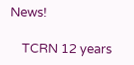News!

    TCRN 12 years